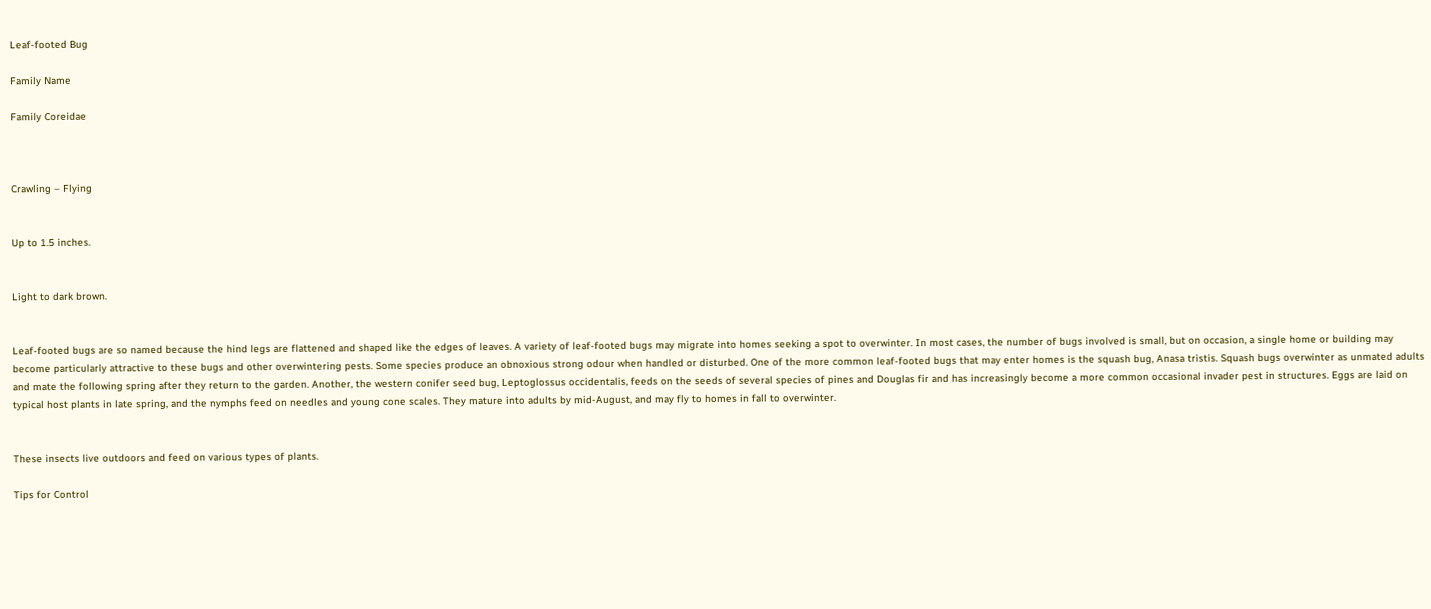Leaf-footed Bug

Family Name

Family Coreidae



Crawling – Flying


Up to 1.5 inches.


Light to dark brown.


Leaf-footed bugs are so named because the hind legs are flattened and shaped like the edges of leaves. A variety of leaf-footed bugs may migrate into homes seeking a spot to overwinter. In most cases, the number of bugs involved is small, but on occasion, a single home or building may become particularly attractive to these bugs and other overwintering pests. Some species produce an obnoxious strong odour when handled or disturbed. One of the more common leaf-footed bugs that may enter homes is the squash bug, Anasa tristis. Squash bugs overwinter as unmated adults and mate the following spring after they return to the garden. Another, the western conifer seed bug, Leptoglossus occidentalis, feeds on the seeds of several species of pines and Douglas fir and has increasingly become a more common occasional invader pest in structures. Eggs are laid on typical host plants in late spring, and the nymphs feed on needles and young cone scales. They mature into adults by mid-August, and may fly to homes in fall to overwinter.


These insects live outdoors and feed on various types of plants.

Tips for Control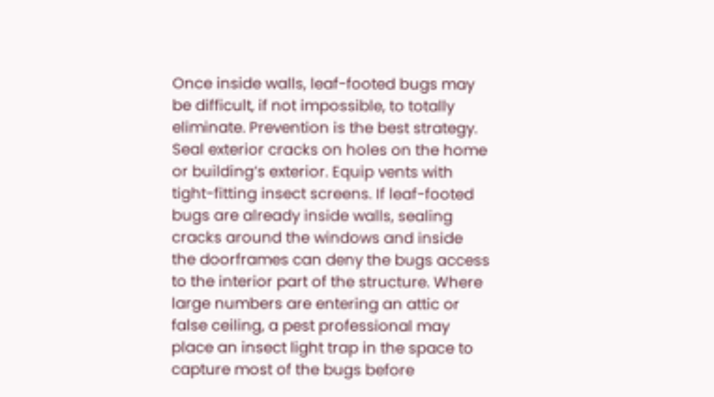Once inside walls, leaf-footed bugs may be difficult, if not impossible, to totally eliminate. Prevention is the best strategy. Seal exterior cracks on holes on the home or building’s exterior. Equip vents with tight-fitting insect screens. If leaf-footed bugs are already inside walls, sealing cracks around the windows and inside the doorframes can deny the bugs access to the interior part of the structure. Where large numbers are entering an attic or false ceiling, a pest professional may place an insect light trap in the space to capture most of the bugs before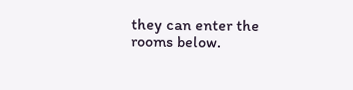they can enter the rooms below.